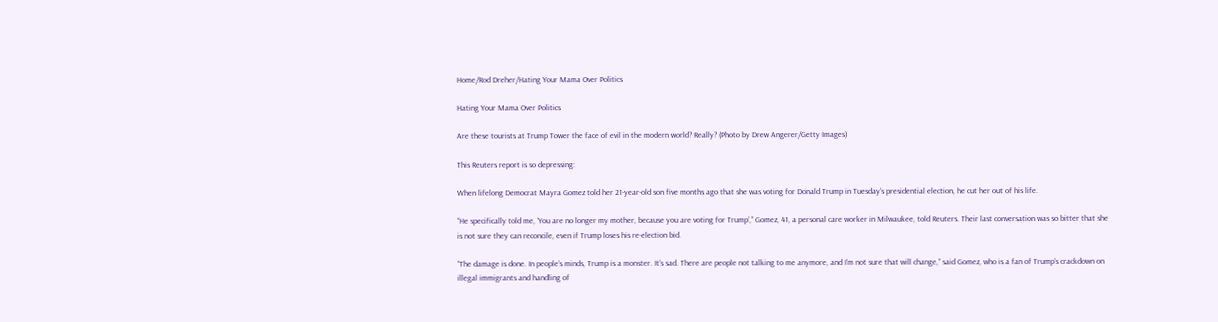Home/Rod Dreher/Hating Your Mama Over Politics

Hating Your Mama Over Politics

Are these tourists at Trump Tower the face of evil in the modern world? Really? (Photo by Drew Angerer/Getty Images)

This Reuters report is so depressing:

When lifelong Democrat Mayra Gomez told her 21-year-old son five months ago that she was voting for Donald Trump in Tuesday’s presidential election, he cut her out of his life.

“He specifically told me, ‘You are no longer my mother, because you are voting for Trump’,” Gomez, 41, a personal care worker in Milwaukee, told Reuters. Their last conversation was so bitter that she is not sure they can reconcile, even if Trump loses his re-election bid.

“The damage is done. In people’s minds, Trump is a monster. It’s sad. There are people not talking to me anymore, and I’m not sure that will change,” said Gomez, who is a fan of Trump’s crackdown on illegal immigrants and handling of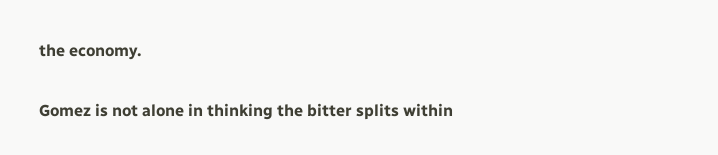the economy.

Gomez is not alone in thinking the bitter splits within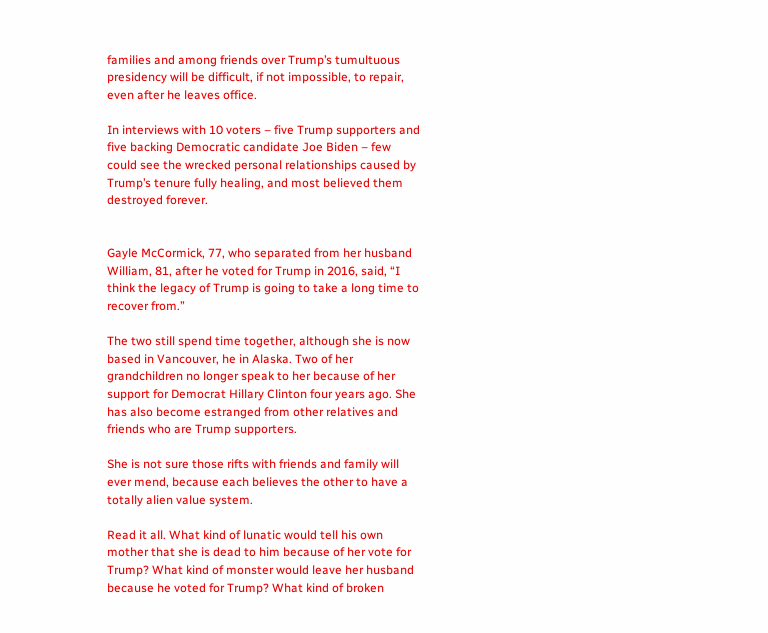families and among friends over Trump’s tumultuous presidency will be difficult, if not impossible, to repair, even after he leaves office.

In interviews with 10 voters – five Trump supporters and five backing Democratic candidate Joe Biden – few could see the wrecked personal relationships caused by Trump’s tenure fully healing, and most believed them destroyed forever.


Gayle McCormick, 77, who separated from her husband William, 81, after he voted for Trump in 2016, said, “I think the legacy of Trump is going to take a long time to recover from.”

The two still spend time together, although she is now based in Vancouver, he in Alaska. Two of her grandchildren no longer speak to her because of her support for Democrat Hillary Clinton four years ago. She has also become estranged from other relatives and friends who are Trump supporters.

She is not sure those rifts with friends and family will ever mend, because each believes the other to have a totally alien value system.

Read it all. What kind of lunatic would tell his own mother that she is dead to him because of her vote for Trump? What kind of monster would leave her husband because he voted for Trump? What kind of broken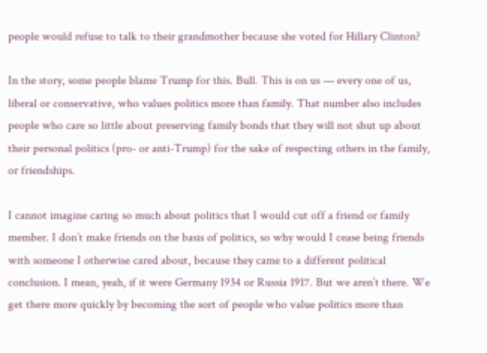people would refuse to talk to their grandmother because she voted for Hillary Clinton?

In the story, some people blame Trump for this. Bull. This is on us — every one of us, liberal or conservative, who values politics more than family. That number also includes people who care so little about preserving family bonds that they will not shut up about their personal politics (pro- or anti-Trump) for the sake of respecting others in the family, or friendships.

I cannot imagine caring so much about politics that I would cut off a friend or family member. I don’t make friends on the basis of politics, so why would I cease being friends with someone I otherwise cared about, because they came to a different political conclusion. I mean, yeah, if it were Germany 1934 or Russia 1917. But we aren’t there. We get there more quickly by becoming the sort of people who value politics more than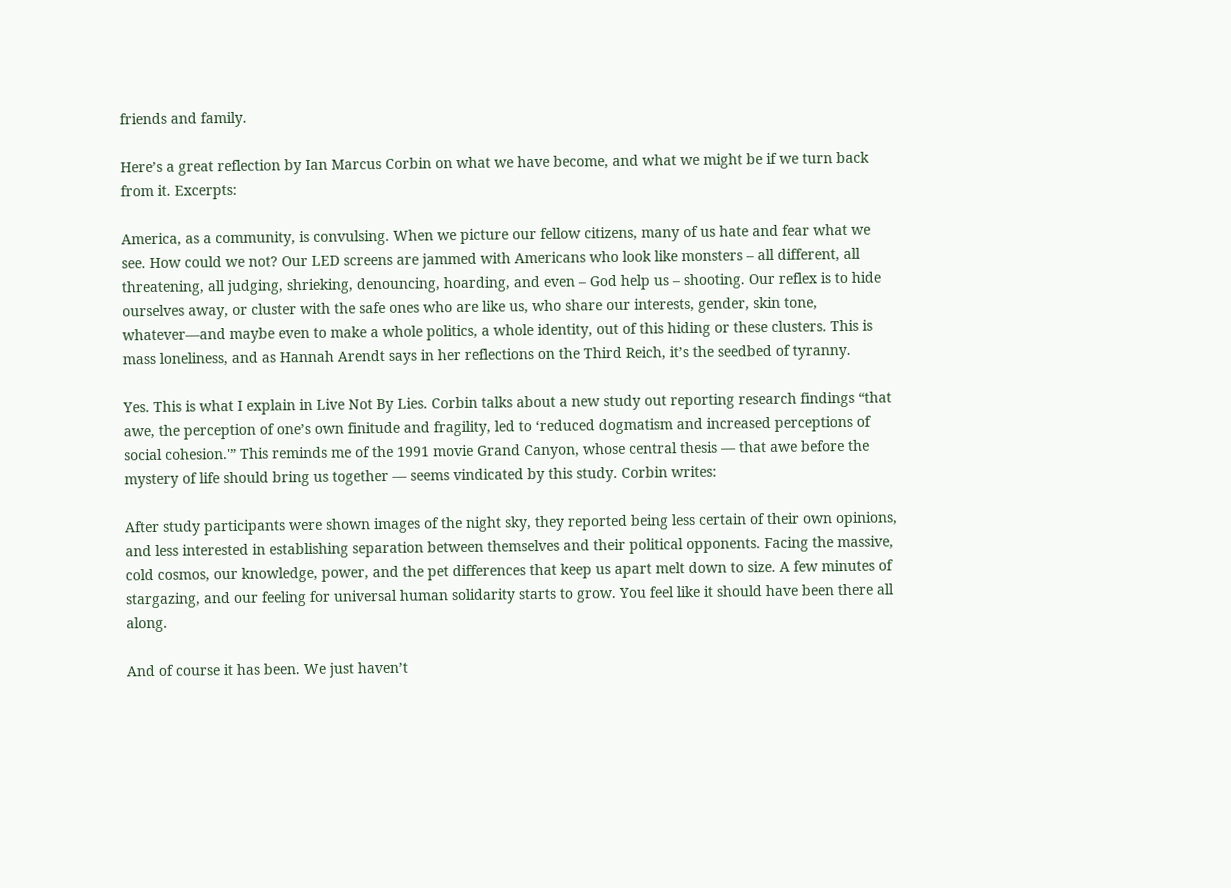friends and family.

Here’s a great reflection by Ian Marcus Corbin on what we have become, and what we might be if we turn back from it. Excerpts:

America, as a community, is convulsing. When we picture our fellow citizens, many of us hate and fear what we see. How could we not? Our LED screens are jammed with Americans who look like monsters – all different, all threatening, all judging, shrieking, denouncing, hoarding, and even – God help us – shooting. Our reflex is to hide ourselves away, or cluster with the safe ones who are like us, who share our interests, gender, skin tone, whatever—and maybe even to make a whole politics, a whole identity, out of this hiding or these clusters. This is mass loneliness, and as Hannah Arendt says in her reflections on the Third Reich, it’s the seedbed of tyranny.

Yes. This is what I explain in Live Not By Lies. Corbin talks about a new study out reporting research findings “that awe, the perception of one’s own finitude and fragility, led to ‘reduced dogmatism and increased perceptions of social cohesion.'” This reminds me of the 1991 movie Grand Canyon, whose central thesis — that awe before the mystery of life should bring us together — seems vindicated by this study. Corbin writes:

After study participants were shown images of the night sky, they reported being less certain of their own opinions, and less interested in establishing separation between themselves and their political opponents. Facing the massive, cold cosmos, our knowledge, power, and the pet differences that keep us apart melt down to size. A few minutes of stargazing, and our feeling for universal human solidarity starts to grow. You feel like it should have been there all along.

And of course it has been. We just haven’t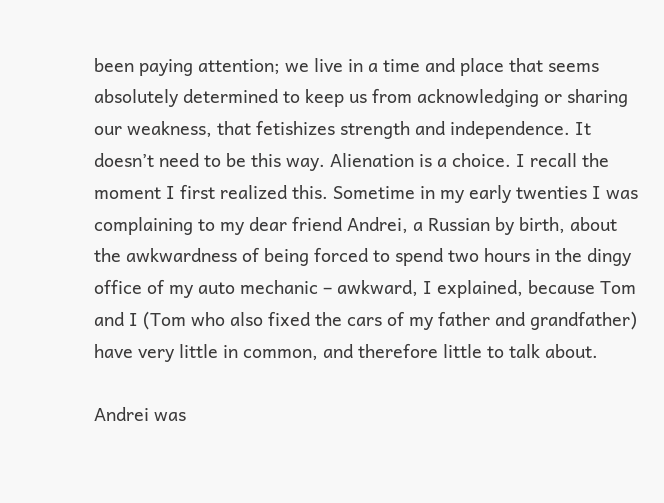been paying attention; we live in a time and place that seems absolutely determined to keep us from acknowledging or sharing our weakness, that fetishizes strength and independence. It doesn’t need to be this way. Alienation is a choice. I recall the moment I first realized this. Sometime in my early twenties I was complaining to my dear friend Andrei, a Russian by birth, about the awkwardness of being forced to spend two hours in the dingy office of my auto mechanic – awkward, I explained, because Tom and I (Tom who also fixed the cars of my father and grandfather) have very little in common, and therefore little to talk about.

Andrei was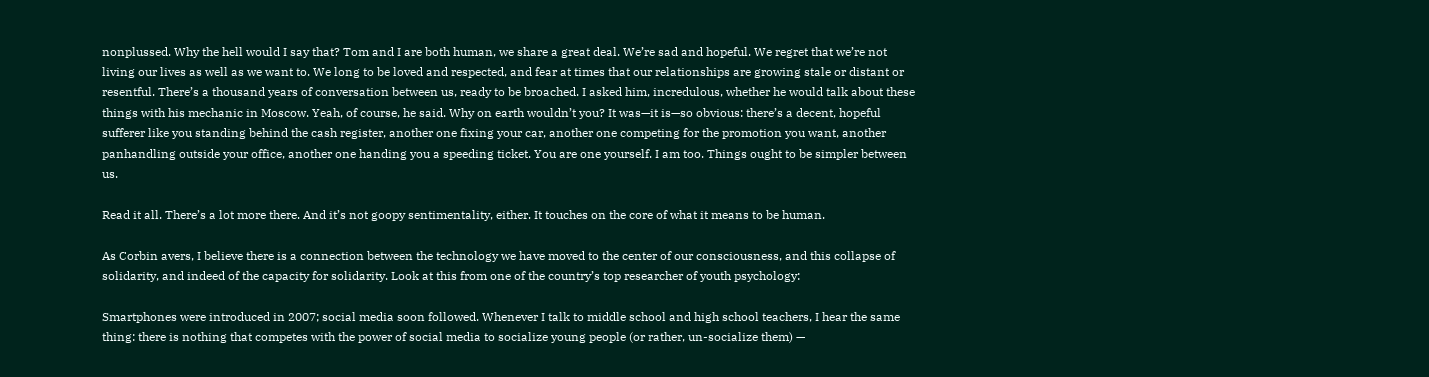nonplussed. Why the hell would I say that? Tom and I are both human, we share a great deal. We’re sad and hopeful. We regret that we’re not living our lives as well as we want to. We long to be loved and respected, and fear at times that our relationships are growing stale or distant or resentful. There’s a thousand years of conversation between us, ready to be broached. I asked him, incredulous, whether he would talk about these things with his mechanic in Moscow. Yeah, of course, he said. Why on earth wouldn’t you? It was—it is—so obvious: there’s a decent, hopeful sufferer like you standing behind the cash register, another one fixing your car, another one competing for the promotion you want, another panhandling outside your office, another one handing you a speeding ticket. You are one yourself. I am too. Things ought to be simpler between us.

Read it all. There’s a lot more there. And it’s not goopy sentimentality, either. It touches on the core of what it means to be human.

As Corbin avers, I believe there is a connection between the technology we have moved to the center of our consciousness, and this collapse of solidarity, and indeed of the capacity for solidarity. Look at this from one of the country’s top researcher of youth psychology:

Smartphones were introduced in 2007; social media soon followed. Whenever I talk to middle school and high school teachers, I hear the same thing: there is nothing that competes with the power of social media to socialize young people (or rather, un-socialize them) —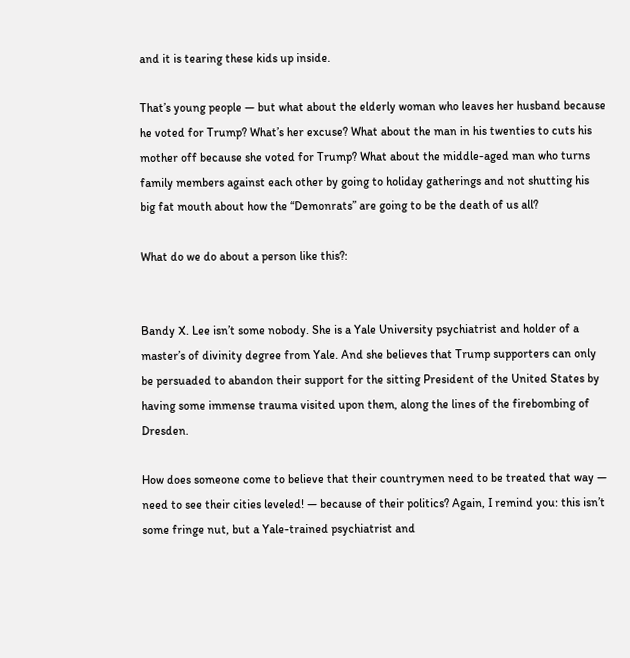and it is tearing these kids up inside.

That’s young people — but what about the elderly woman who leaves her husband because he voted for Trump? What’s her excuse? What about the man in his twenties to cuts his mother off because she voted for Trump? What about the middle-aged man who turns family members against each other by going to holiday gatherings and not shutting his big fat mouth about how the “Demonrats” are going to be the death of us all?

What do we do about a person like this?:


Bandy X. Lee isn’t some nobody. She is a Yale University psychiatrist and holder of a master’s of divinity degree from Yale. And she believes that Trump supporters can only be persuaded to abandon their support for the sitting President of the United States by having some immense trauma visited upon them, along the lines of the firebombing of Dresden.

How does someone come to believe that their countrymen need to be treated that way — need to see their cities leveled! — because of their politics? Again, I remind you: this isn’t some fringe nut, but a Yale-trained psychiatrist and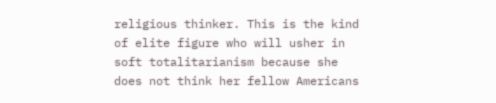religious thinker. This is the kind of elite figure who will usher in soft totalitarianism because she does not think her fellow Americans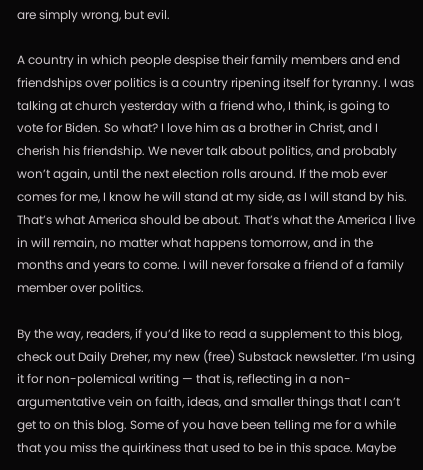are simply wrong, but evil.

A country in which people despise their family members and end friendships over politics is a country ripening itself for tyranny. I was talking at church yesterday with a friend who, I think, is going to vote for Biden. So what? I love him as a brother in Christ, and I cherish his friendship. We never talk about politics, and probably won’t again, until the next election rolls around. If the mob ever comes for me, I know he will stand at my side, as I will stand by his. That’s what America should be about. That’s what the America I live in will remain, no matter what happens tomorrow, and in the months and years to come. I will never forsake a friend of a family member over politics.

By the way, readers, if you’d like to read a supplement to this blog, check out Daily Dreher, my new (free) Substack newsletter. I’m using it for non-polemical writing — that is, reflecting in a non-argumentative vein on faith, ideas, and smaller things that I can’t get to on this blog. Some of you have been telling me for a while that you miss the quirkiness that used to be in this space. Maybe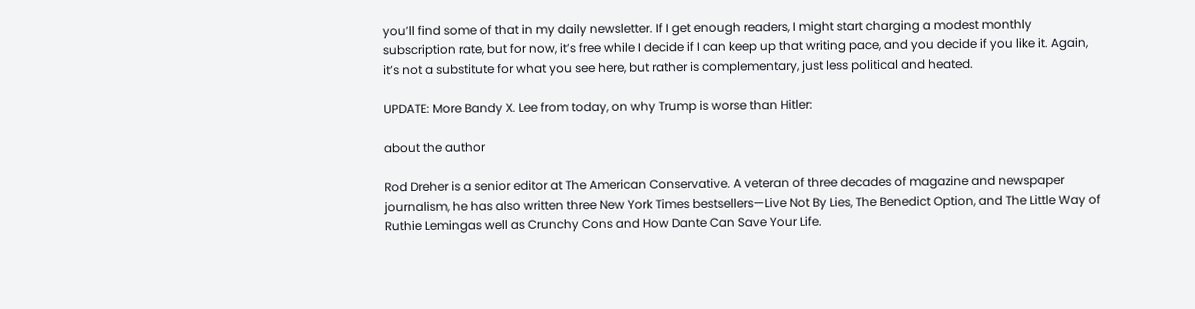you’ll find some of that in my daily newsletter. If I get enough readers, I might start charging a modest monthly subscription rate, but for now, it’s free while I decide if I can keep up that writing pace, and you decide if you like it. Again, it’s not a substitute for what you see here, but rather is complementary, just less political and heated.

UPDATE: More Bandy X. Lee from today, on why Trump is worse than Hitler:

about the author

Rod Dreher is a senior editor at The American Conservative. A veteran of three decades of magazine and newspaper journalism, he has also written three New York Times bestsellers—Live Not By Lies, The Benedict Option, and The Little Way of Ruthie Lemingas well as Crunchy Cons and How Dante Can Save Your Life.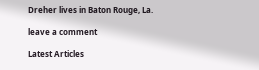Dreher lives in Baton Rouge, La.

leave a comment

Latest Articles